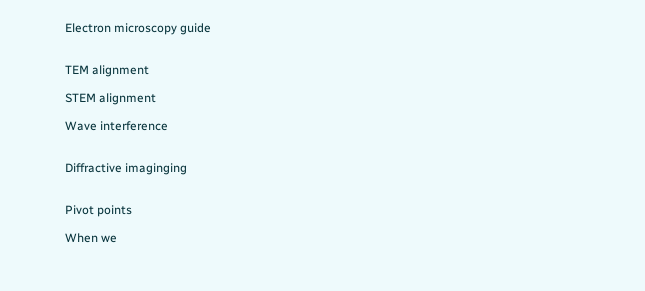Electron microscopy guide


TEM alignment

STEM alignment

Wave interference


Diffractive imaginging


Pivot points

When we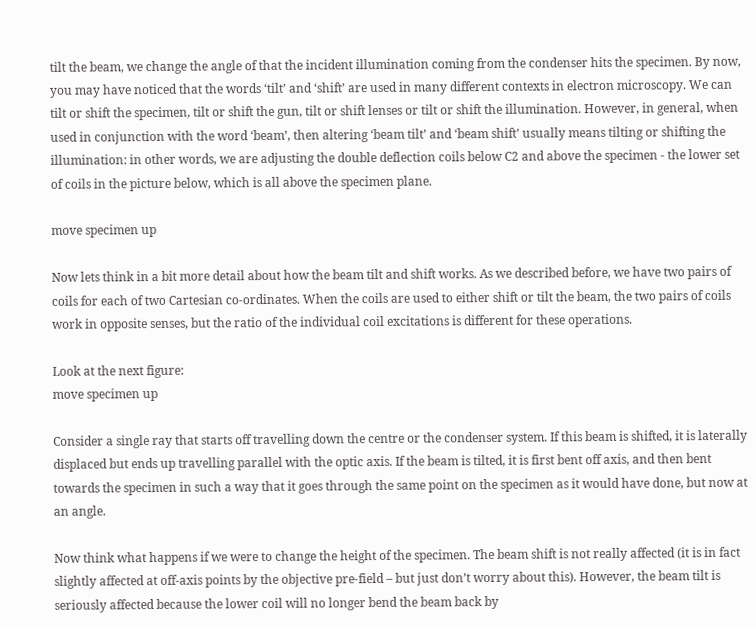tilt the beam, we change the angle of that the incident illumination coming from the condenser hits the specimen. By now, you may have noticed that the words ‘tilt’ and ‘shift’ are used in many different contexts in electron microscopy. We can tilt or shift the specimen, tilt or shift the gun, tilt or shift lenses or tilt or shift the illumination. However, in general, when used in conjunction with the word ‘beam’, then altering ‘beam tilt’ and ‘beam shift’ usually means tilting or shifting the illumination: in other words, we are adjusting the double deflection coils below C2 and above the specimen - the lower set of coils in the picture below, which is all above the specimen plane.

move specimen up

Now lets think in a bit more detail about how the beam tilt and shift works. As we described before, we have two pairs of coils for each of two Cartesian co-ordinates. When the coils are used to either shift or tilt the beam, the two pairs of coils work in opposite senses, but the ratio of the individual coil excitations is different for these operations.

Look at the next figure:
move specimen up

Consider a single ray that starts off travelling down the centre or the condenser system. If this beam is shifted, it is laterally displaced but ends up travelling parallel with the optic axis. If the beam is tilted, it is first bent off axis, and then bent towards the specimen in such a way that it goes through the same point on the specimen as it would have done, but now at an angle.

Now think what happens if we were to change the height of the specimen. The beam shift is not really affected (it is in fact slightly affected at off-axis points by the objective pre-field – but just don’t worry about this). However, the beam tilt is seriously affected because the lower coil will no longer bend the beam back by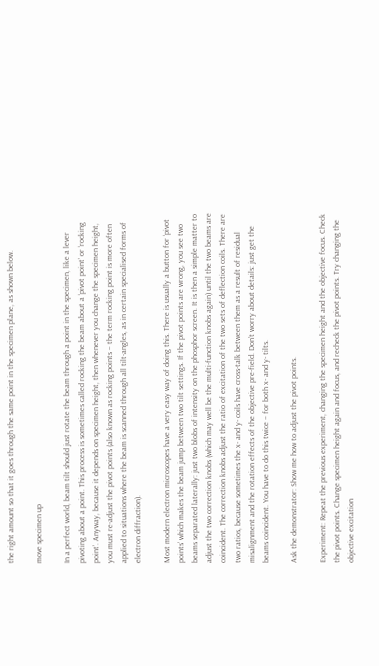the right amount so that it goes through the same point in the specimen plane, as shown below.

move specimen up

In a perfect world, beam tilt should just rotate the beam through a point in the specimen, like a lever pivoting about a point. This process is sometimes called rocking the beam about a ‘pivot point’ or ‘rocking point’. Anyway, because it depends on specimen height, then whenever you change the specimen height, you must re-adjust the pivot points (also known as rocking points – the term rocking point is more often applied to situations where the beam is scanned through all tilt-angles, as in certain specialised forms of electron diffraction).

Most modern electron microscopes have a very easy way of doing this. There is usually a button for ‘pivot points’ which makes the beam jump between two tilt settings. If the pivot points are wrong, you see two beams separated laterally: just two blobs of intensity on the phosphor screen. It is then a simple matter to adjust the two correction knobs (which may well be the multi-function knobs again) until the two beams are coincident. The correction knobs adjust the ratio of excitation of the two sets of deflection coils. There are two ratios, because sometimes the x- and y- coils have cross-talk between them as a result of residual misalignment and the rotation effects of the objective pre-field. Don’t worry about details: just get the beams coincident. You have to do this twice – for both x- and y- tilts.

Ask the demonstrator: Show me how to adjust the pivot points.

Experiment: Repeat the previous experiment, changing the specimen height and the objective focus. Check the pivot points. Change specimen height again and focus, and recheck the pivot points. Try changing the objective excitation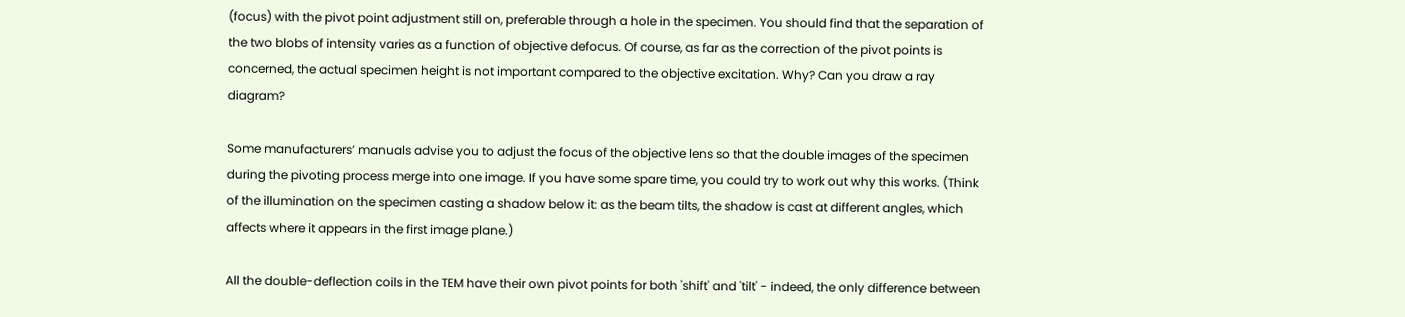(focus) with the pivot point adjustment still on, preferable through a hole in the specimen. You should find that the separation of the two blobs of intensity varies as a function of objective defocus. Of course, as far as the correction of the pivot points is concerned, the actual specimen height is not important compared to the objective excitation. Why? Can you draw a ray diagram?

Some manufacturers’ manuals advise you to adjust the focus of the objective lens so that the double images of the specimen during the pivoting process merge into one image. If you have some spare time, you could try to work out why this works. (Think of the illumination on the specimen casting a shadow below it: as the beam tilts, the shadow is cast at different angles, which affects where it appears in the first image plane.)

All the double-deflection coils in the TEM have their own pivot points for both 'shift' and 'tilt' - indeed, the only difference between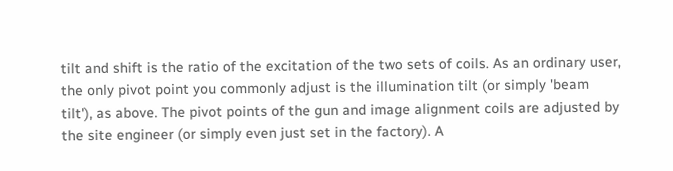tilt and shift is the ratio of the excitation of the two sets of coils. As an ordinary user, the only pivot point you commonly adjust is the illumination tilt (or simply 'beam tilt'), as above. The pivot points of the gun and image alignment coils are adjusted by the site engineer (or simply even just set in the factory). A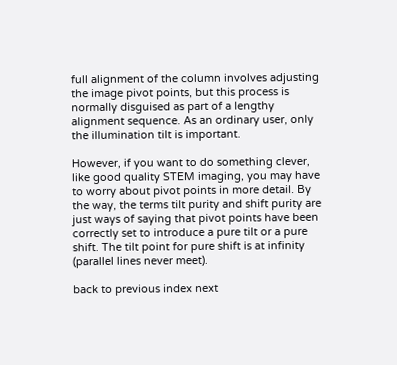full alignment of the column involves adjusting the image pivot points, but this process is normally disguised as part of a lengthy alignment sequence. As an ordinary user, only the illumination tilt is important.

However, if you want to do something clever, like good quality STEM imaging, you may have to worry about pivot points in more detail. By the way, the terms tilt purity and shift purity are just ways of saying that pivot points have been correctly set to introduce a pure tilt or a pure shift. The tilt point for pure shift is at infinity (parallel lines never meet).

back to previous index next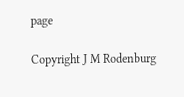page

Copyright J M Rodenburg